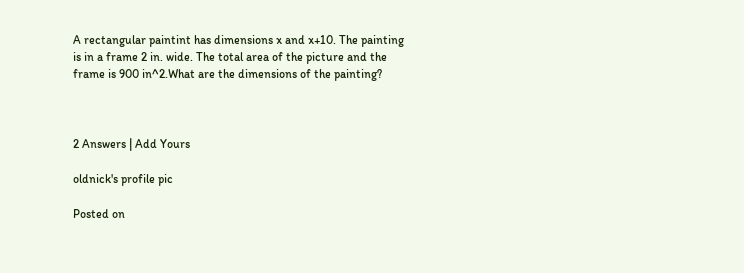A rectangular paintint has dimensions x and x+10. The painting is in a frame 2 in. wide. The total area of the picture and the frame is 900 in^2.What are the dimensions of the painting?



2 Answers | Add Yours

oldnick's profile pic

Posted on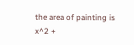the area of painting is   x^2 +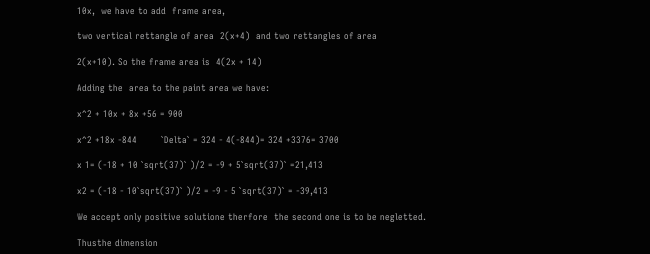10x,  we have to add  frame area,

two vertical rettangle of area  2(x+4)  and two rettangles of area

2(x+10). So the frame area is  4(2x + 14)

Adding the  area to the paint area we have:

x^2 + 10x + 8x +56 = 900

x^2 +18x -844        `Delta` = 324 - 4(-844)= 324 +3376= 3700

x 1= (-18 + 10 `sqrt(37)` )/2 = -9 + 5`sqrt(37)` =21,413

x2 = (-18 - 10`sqrt(37)` )/2 = -9 - 5 `sqrt(37)` = -39,413

We accept only positive solutione therfore  the second one is to be negletted.

Thusthe dimension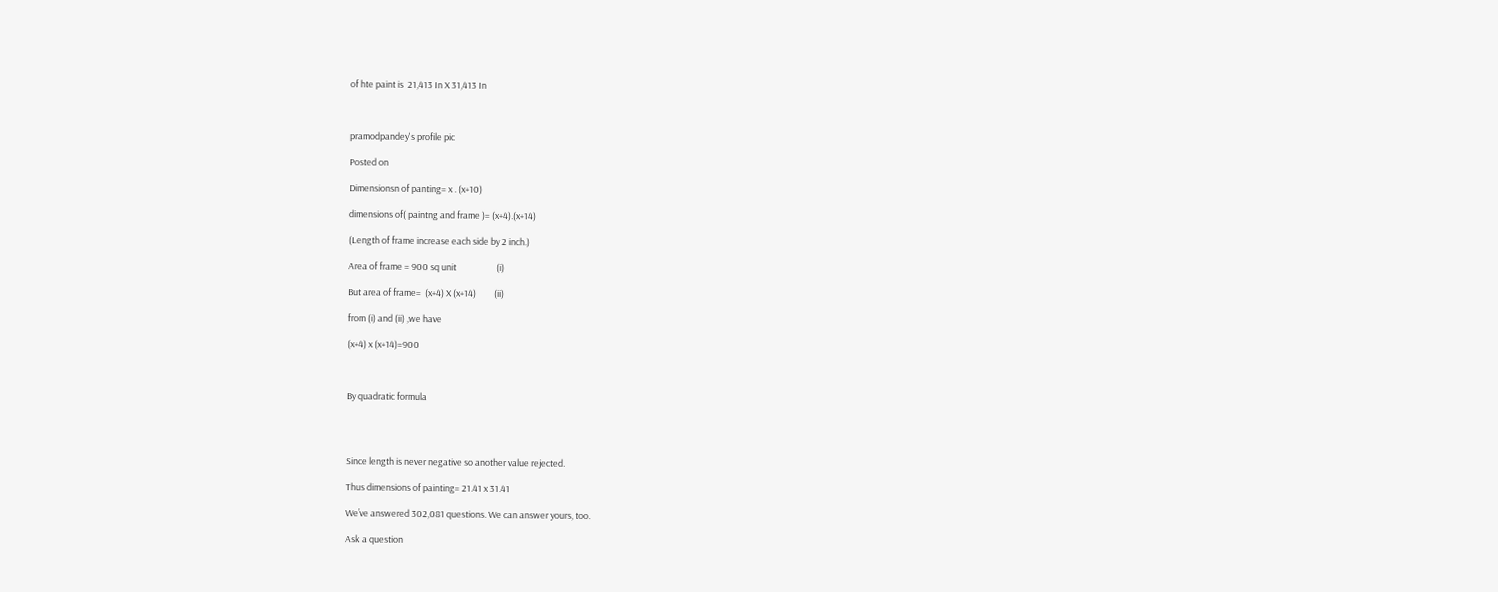of hte paint is  21,413 In X 31,413 In



pramodpandey's profile pic

Posted on

Dimensionsn of panting= x . (x+10)

dimensions of( paintng and frame )= (x+4).(x+14)

(Length of frame increase each side by 2 inch.)

Area of frame = 900 sq unit                    (i)

But area of frame=  (x+4) X (x+14)         (ii)

from (i) and (ii) ,we have

(x+4) x (x+14)=900



By quadratic formula




Since length is never negative so another value rejected.

Thus dimensions of painting= 21.41 x 31.41

We’ve answered 302,081 questions. We can answer yours, too.

Ask a question